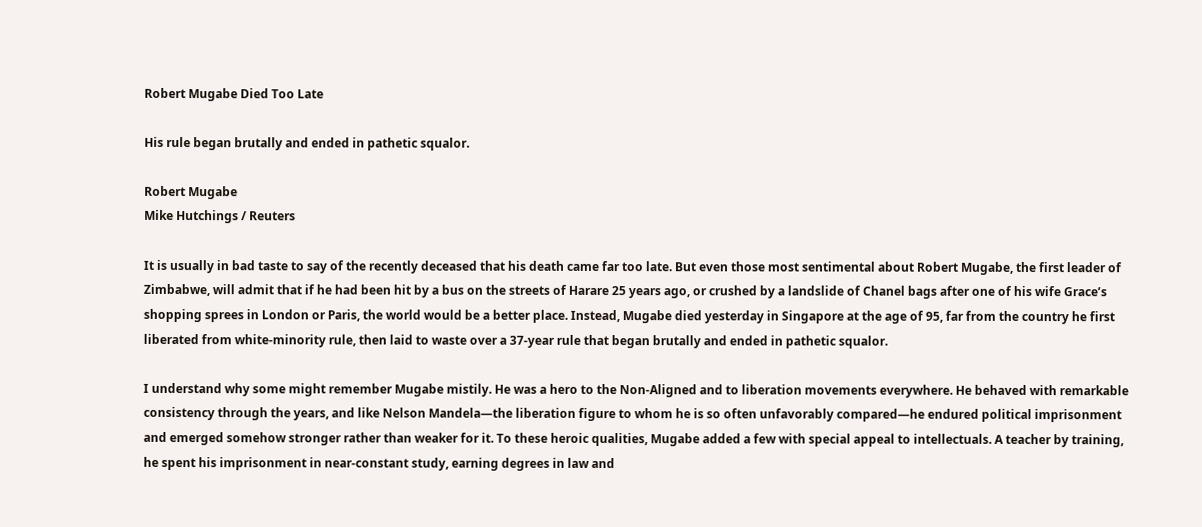Robert Mugabe Died Too Late

His rule began brutally and ended in pathetic squalor.

Robert Mugabe
Mike Hutchings / Reuters

It is usually in bad taste to say of the recently deceased that his death came far too late. But even those most sentimental about Robert Mugabe, the first leader of Zimbabwe, will admit that if he had been hit by a bus on the streets of Harare 25 years ago, or crushed by a landslide of Chanel bags after one of his wife Grace’s shopping sprees in London or Paris, the world would be a better place. Instead, Mugabe died yesterday in Singapore at the age of 95, far from the country he first liberated from white-minority rule, then laid to waste over a 37-year rule that began brutally and ended in pathetic squalor.

I understand why some might remember Mugabe mistily. He was a hero to the Non-Aligned and to liberation movements everywhere. He behaved with remarkable consistency through the years, and like Nelson Mandela—the liberation figure to whom he is so often unfavorably compared—he endured political imprisonment and emerged somehow stronger rather than weaker for it. To these heroic qualities, Mugabe added a few with special appeal to intellectuals. A teacher by training, he spent his imprisonment in near-constant study, earning degrees in law and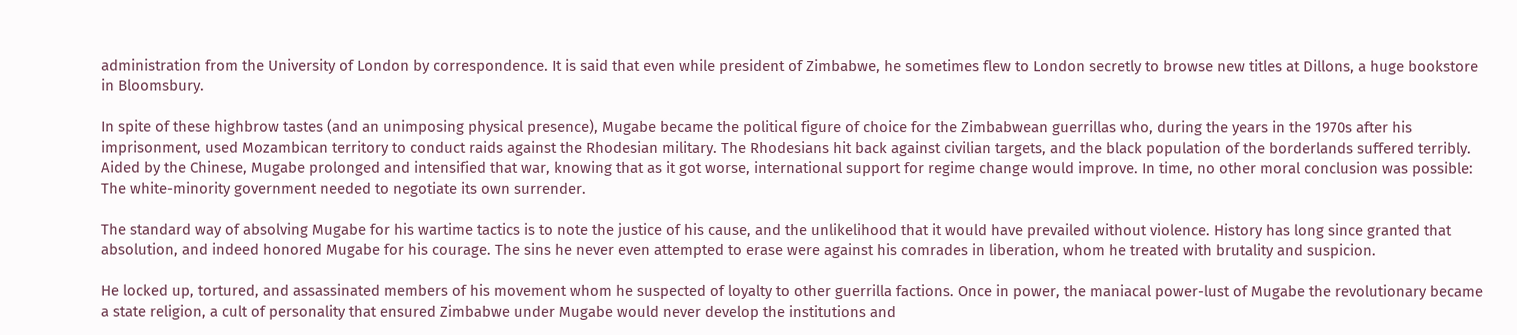administration from the University of London by correspondence. It is said that even while president of Zimbabwe, he sometimes flew to London secretly to browse new titles at Dillons, a huge bookstore in Bloomsbury.

In spite of these highbrow tastes (and an unimposing physical presence), Mugabe became the political figure of choice for the Zimbabwean guerrillas who, during the years in the 1970s after his imprisonment, used Mozambican territory to conduct raids against the Rhodesian military. The Rhodesians hit back against civilian targets, and the black population of the borderlands suffered terribly. Aided by the Chinese, Mugabe prolonged and intensified that war, knowing that as it got worse, international support for regime change would improve. In time, no other moral conclusion was possible: The white-minority government needed to negotiate its own surrender.

The standard way of absolving Mugabe for his wartime tactics is to note the justice of his cause, and the unlikelihood that it would have prevailed without violence. History has long since granted that absolution, and indeed honored Mugabe for his courage. The sins he never even attempted to erase were against his comrades in liberation, whom he treated with brutality and suspicion.

He locked up, tortured, and assassinated members of his movement whom he suspected of loyalty to other guerrilla factions. Once in power, the maniacal power-lust of Mugabe the revolutionary became a state religion, a cult of personality that ensured Zimbabwe under Mugabe would never develop the institutions and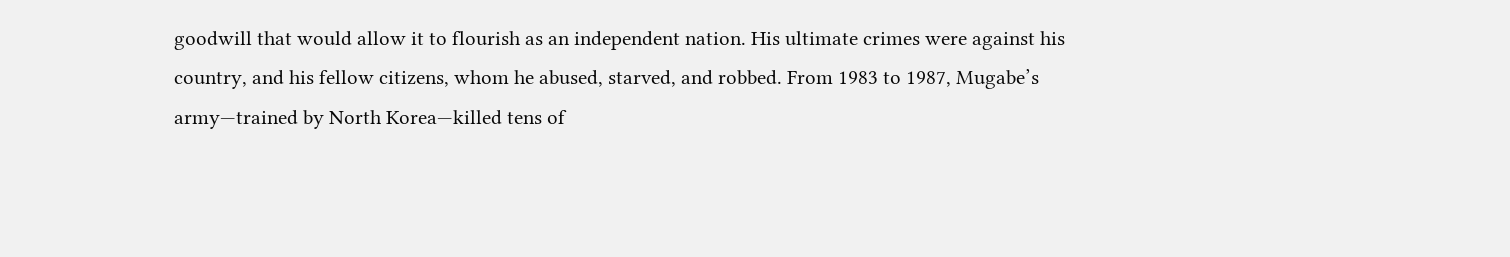goodwill that would allow it to flourish as an independent nation. His ultimate crimes were against his country, and his fellow citizens, whom he abused, starved, and robbed. From 1983 to 1987, Mugabe’s army—trained by North Korea—killed tens of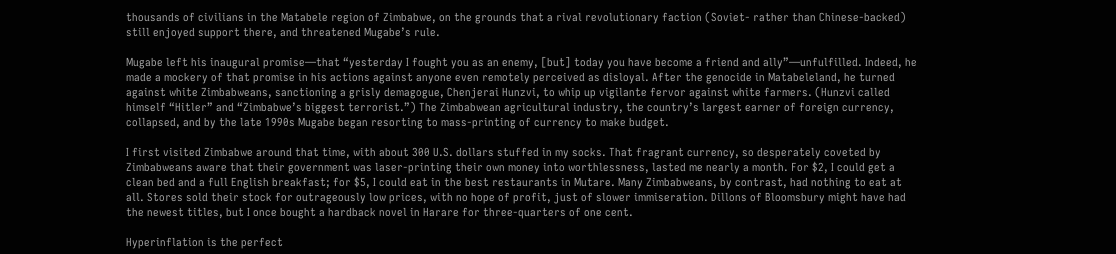thousands of civilians in the Matabele region of Zimbabwe, on the grounds that a rival revolutionary faction (Soviet- rather than Chinese-backed) still enjoyed support there, and threatened Mugabe’s rule.

Mugabe left his inaugural promise—that “yesterday I fought you as an enemy, [but] today you have become a friend and ally”—unfulfilled. Indeed, he made a mockery of that promise in his actions against anyone even remotely perceived as disloyal. After the genocide in Matabeleland, he turned against white Zimbabweans, sanctioning a grisly demagogue, Chenjerai Hunzvi, to whip up vigilante fervor against white farmers. (Hunzvi called himself “Hitler” and “Zimbabwe’s biggest terrorist.”) The Zimbabwean agricultural industry, the country’s largest earner of foreign currency, collapsed, and by the late 1990s Mugabe began resorting to mass-printing of currency to make budget.

I first visited Zimbabwe around that time, with about 300 U.S. dollars stuffed in my socks. That fragrant currency, so desperately coveted by Zimbabweans aware that their government was laser-printing their own money into worthlessness, lasted me nearly a month. For $2, I could get a clean bed and a full English breakfast; for $5, I could eat in the best restaurants in Mutare. Many Zimbabweans, by contrast, had nothing to eat at all. Stores sold their stock for outrageously low prices, with no hope of profit, just of slower immiseration. Dillons of Bloomsbury might have had the newest titles, but I once bought a hardback novel in Harare for three-quarters of one cent.

Hyperinflation is the perfect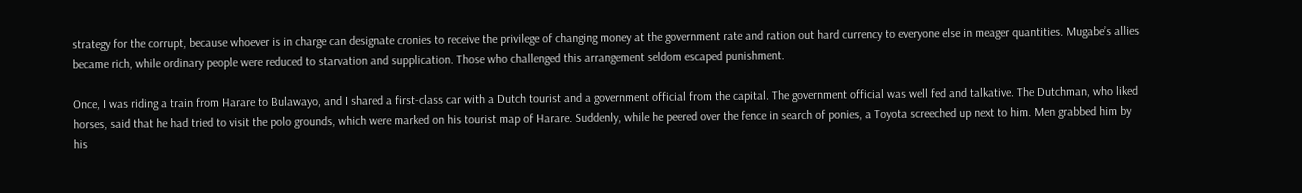strategy for the corrupt, because whoever is in charge can designate cronies to receive the privilege of changing money at the government rate and ration out hard currency to everyone else in meager quantities. Mugabe’s allies became rich, while ordinary people were reduced to starvation and supplication. Those who challenged this arrangement seldom escaped punishment.

Once, I was riding a train from Harare to Bulawayo, and I shared a first-class car with a Dutch tourist and a government official from the capital. The government official was well fed and talkative. The Dutchman, who liked horses, said that he had tried to visit the polo grounds, which were marked on his tourist map of Harare. Suddenly, while he peered over the fence in search of ponies, a Toyota screeched up next to him. Men grabbed him by his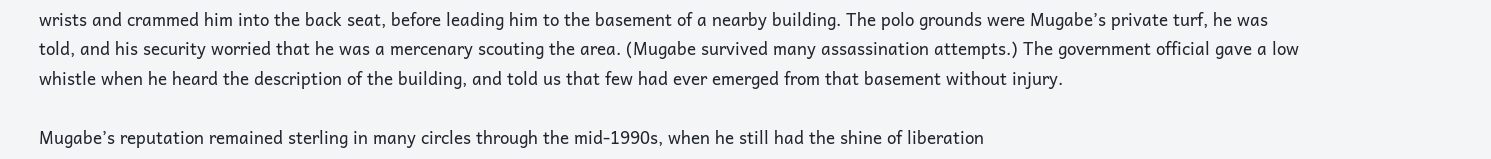wrists and crammed him into the back seat, before leading him to the basement of a nearby building. The polo grounds were Mugabe’s private turf, he was told, and his security worried that he was a mercenary scouting the area. (Mugabe survived many assassination attempts.) The government official gave a low whistle when he heard the description of the building, and told us that few had ever emerged from that basement without injury.

Mugabe’s reputation remained sterling in many circles through the mid-1990s, when he still had the shine of liberation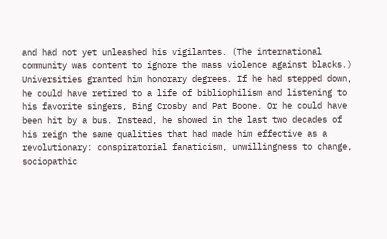and had not yet unleashed his vigilantes. (The international community was content to ignore the mass violence against blacks.) Universities granted him honorary degrees. If he had stepped down, he could have retired to a life of bibliophilism and listening to his favorite singers, Bing Crosby and Pat Boone. Or he could have been hit by a bus. Instead, he showed in the last two decades of his reign the same qualities that had made him effective as a revolutionary: conspiratorial fanaticism, unwillingness to change, sociopathic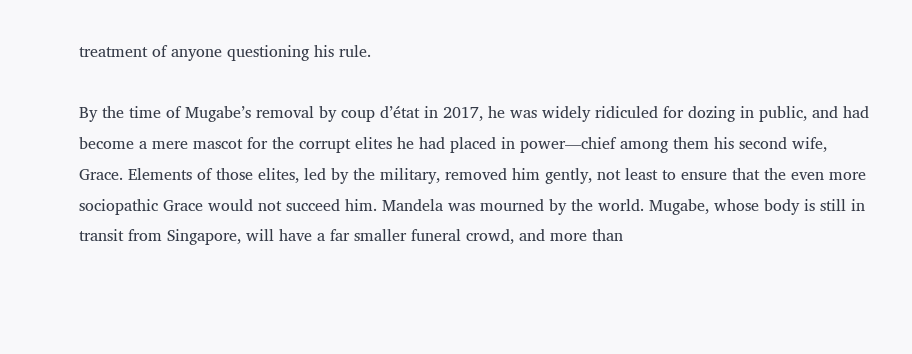treatment of anyone questioning his rule.

By the time of Mugabe’s removal by coup d’état in 2017, he was widely ridiculed for dozing in public, and had become a mere mascot for the corrupt elites he had placed in power—chief among them his second wife, Grace. Elements of those elites, led by the military, removed him gently, not least to ensure that the even more sociopathic Grace would not succeed him. Mandela was mourned by the world. Mugabe, whose body is still in transit from Singapore, will have a far smaller funeral crowd, and more than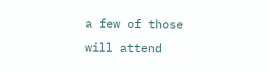a few of those will attend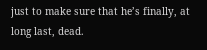just to make sure that he’s finally, at long last, dead.